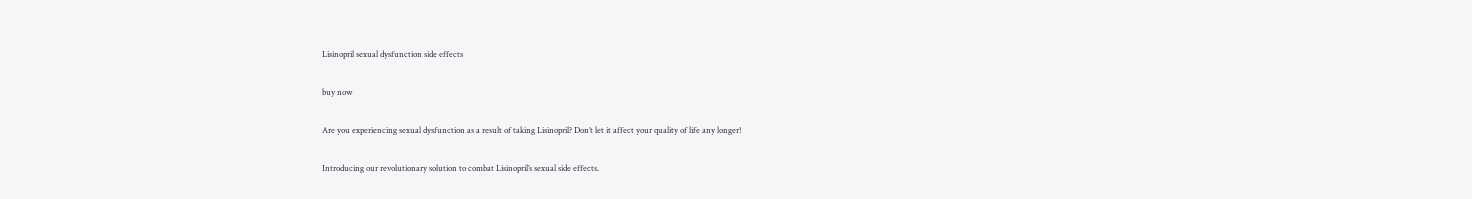Lisinopril sexual dysfunction side effects

buy now

Are you experiencing sexual dysfunction as a result of taking Lisinopril? Don’t let it affect your quality of life any longer!

Introducing our revolutionary solution to combat Lisinopril’s sexual side effects.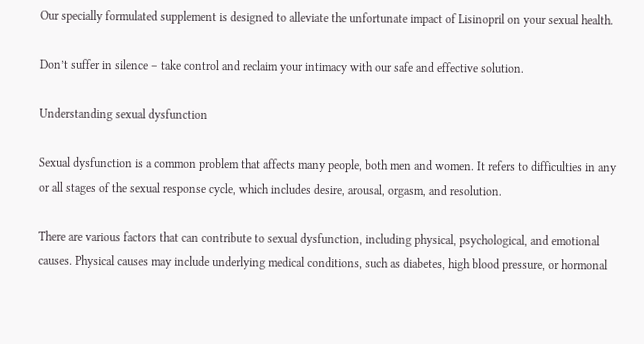Our specially formulated supplement is designed to alleviate the unfortunate impact of Lisinopril on your sexual health.

Don’t suffer in silence – take control and reclaim your intimacy with our safe and effective solution.

Understanding sexual dysfunction

Sexual dysfunction is a common problem that affects many people, both men and women. It refers to difficulties in any or all stages of the sexual response cycle, which includes desire, arousal, orgasm, and resolution.

There are various factors that can contribute to sexual dysfunction, including physical, psychological, and emotional causes. Physical causes may include underlying medical conditions, such as diabetes, high blood pressure, or hormonal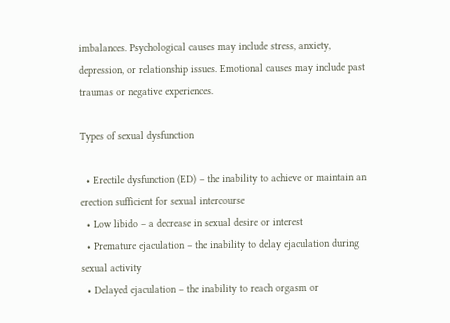imbalances. Psychological causes may include stress, anxiety, depression, or relationship issues. Emotional causes may include past traumas or negative experiences.

Types of sexual dysfunction

  • Erectile dysfunction (ED) – the inability to achieve or maintain an erection sufficient for sexual intercourse
  • Low libido – a decrease in sexual desire or interest
  • Premature ejaculation – the inability to delay ejaculation during sexual activity
  • Delayed ejaculation – the inability to reach orgasm or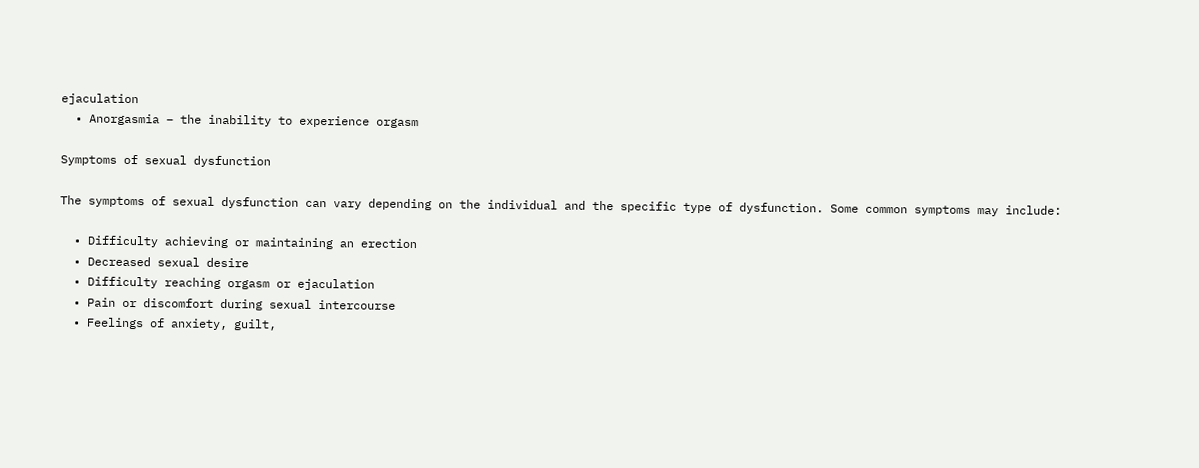ejaculation
  • Anorgasmia – the inability to experience orgasm

Symptoms of sexual dysfunction

The symptoms of sexual dysfunction can vary depending on the individual and the specific type of dysfunction. Some common symptoms may include:

  • Difficulty achieving or maintaining an erection
  • Decreased sexual desire
  • Difficulty reaching orgasm or ejaculation
  • Pain or discomfort during sexual intercourse
  • Feelings of anxiety, guilt,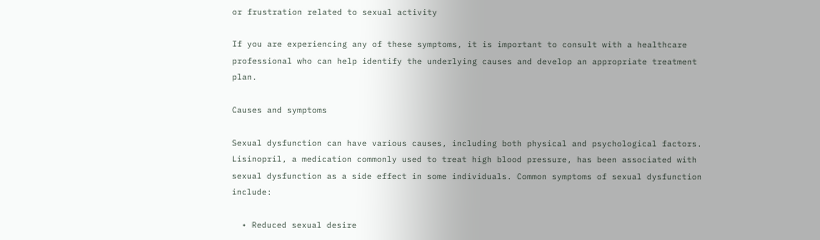or frustration related to sexual activity

If you are experiencing any of these symptoms, it is important to consult with a healthcare professional who can help identify the underlying causes and develop an appropriate treatment plan.

Causes and symptoms

Sexual dysfunction can have various causes, including both physical and psychological factors. Lisinopril, a medication commonly used to treat high blood pressure, has been associated with sexual dysfunction as a side effect in some individuals. Common symptoms of sexual dysfunction include:

  • Reduced sexual desire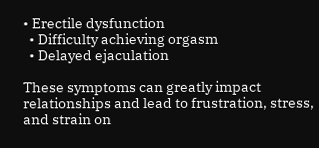• Erectile dysfunction
  • Difficulty achieving orgasm
  • Delayed ejaculation

These symptoms can greatly impact relationships and lead to frustration, stress, and strain on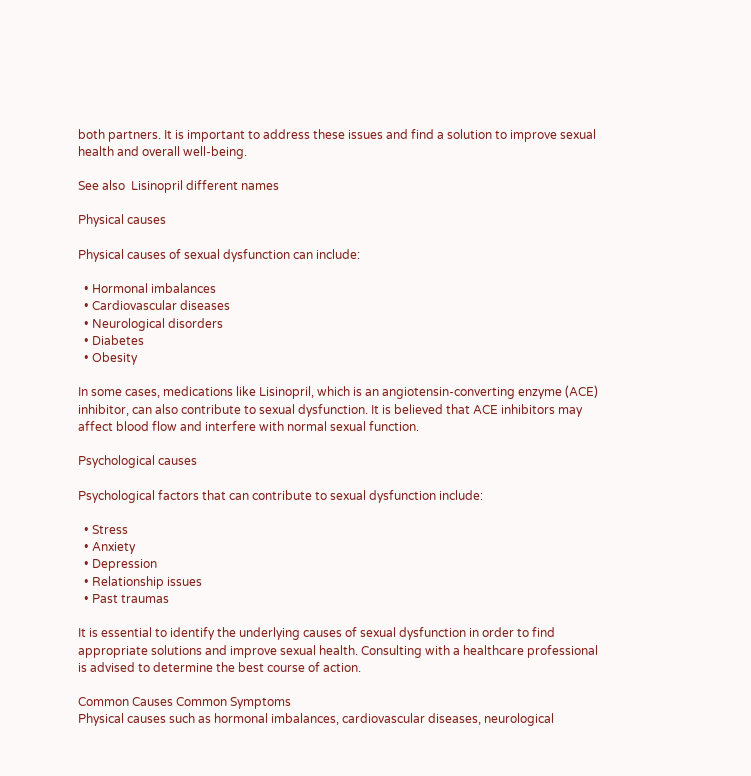both partners. It is important to address these issues and find a solution to improve sexual health and overall well-being.

See also  Lisinopril different names

Physical causes

Physical causes of sexual dysfunction can include:

  • Hormonal imbalances
  • Cardiovascular diseases
  • Neurological disorders
  • Diabetes
  • Obesity

In some cases, medications like Lisinopril, which is an angiotensin-converting enzyme (ACE) inhibitor, can also contribute to sexual dysfunction. It is believed that ACE inhibitors may affect blood flow and interfere with normal sexual function.

Psychological causes

Psychological factors that can contribute to sexual dysfunction include:

  • Stress
  • Anxiety
  • Depression
  • Relationship issues
  • Past traumas

It is essential to identify the underlying causes of sexual dysfunction in order to find appropriate solutions and improve sexual health. Consulting with a healthcare professional is advised to determine the best course of action.

Common Causes Common Symptoms
Physical causes such as hormonal imbalances, cardiovascular diseases, neurological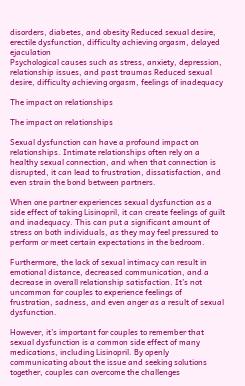disorders, diabetes, and obesity Reduced sexual desire, erectile dysfunction, difficulty achieving orgasm, delayed ejaculation
Psychological causes such as stress, anxiety, depression, relationship issues, and past traumas Reduced sexual desire, difficulty achieving orgasm, feelings of inadequacy

The impact on relationships

The impact on relationships

Sexual dysfunction can have a profound impact on relationships. Intimate relationships often rely on a healthy sexual connection, and when that connection is disrupted, it can lead to frustration, dissatisfaction, and even strain the bond between partners.

When one partner experiences sexual dysfunction as a side effect of taking Lisinopril, it can create feelings of guilt and inadequacy. This can put a significant amount of stress on both individuals, as they may feel pressured to perform or meet certain expectations in the bedroom.

Furthermore, the lack of sexual intimacy can result in emotional distance, decreased communication, and a decrease in overall relationship satisfaction. It’s not uncommon for couples to experience feelings of frustration, sadness, and even anger as a result of sexual dysfunction.

However, it’s important for couples to remember that sexual dysfunction is a common side effect of many medications, including Lisinopril. By openly communicating about the issue and seeking solutions together, couples can overcome the challenges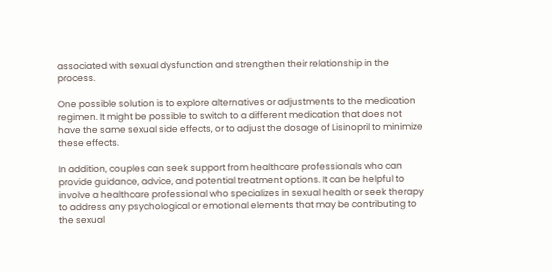associated with sexual dysfunction and strengthen their relationship in the process.

One possible solution is to explore alternatives or adjustments to the medication regimen. It might be possible to switch to a different medication that does not have the same sexual side effects, or to adjust the dosage of Lisinopril to minimize these effects.

In addition, couples can seek support from healthcare professionals who can provide guidance, advice, and potential treatment options. It can be helpful to involve a healthcare professional who specializes in sexual health or seek therapy to address any psychological or emotional elements that may be contributing to the sexual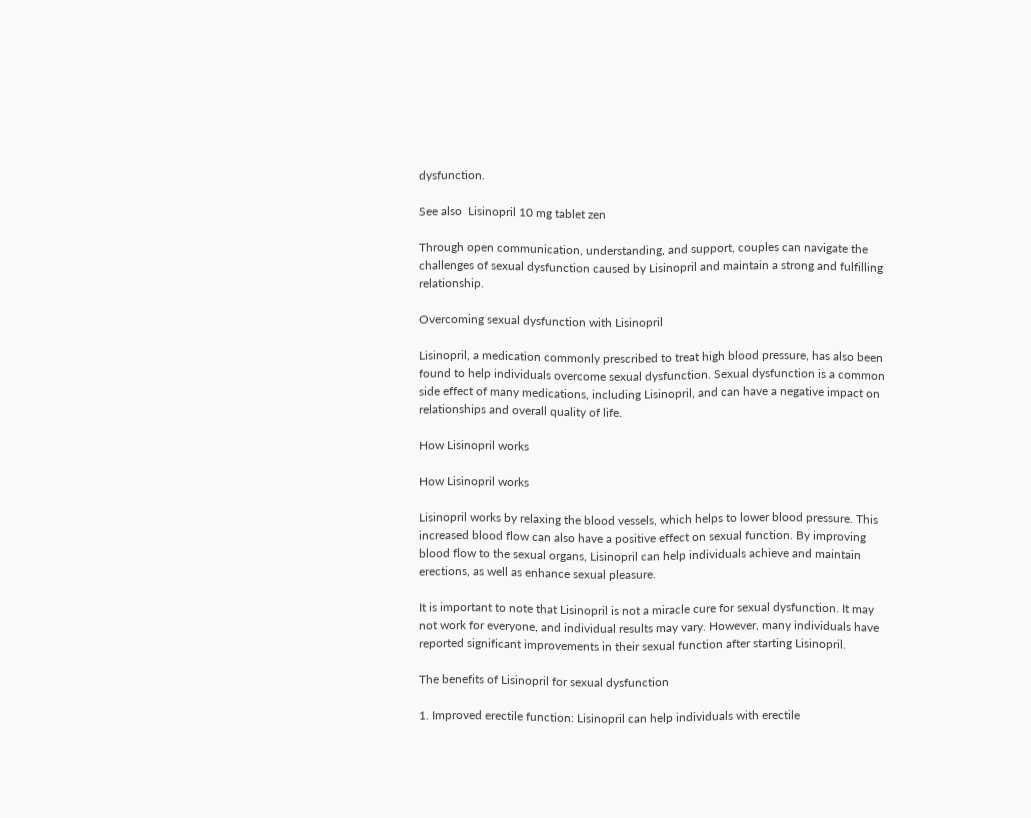dysfunction.

See also  Lisinopril 10 mg tablet zen

Through open communication, understanding, and support, couples can navigate the challenges of sexual dysfunction caused by Lisinopril and maintain a strong and fulfilling relationship.

Overcoming sexual dysfunction with Lisinopril

Lisinopril, a medication commonly prescribed to treat high blood pressure, has also been found to help individuals overcome sexual dysfunction. Sexual dysfunction is a common side effect of many medications, including Lisinopril, and can have a negative impact on relationships and overall quality of life.

How Lisinopril works

How Lisinopril works

Lisinopril works by relaxing the blood vessels, which helps to lower blood pressure. This increased blood flow can also have a positive effect on sexual function. By improving blood flow to the sexual organs, Lisinopril can help individuals achieve and maintain erections, as well as enhance sexual pleasure.

It is important to note that Lisinopril is not a miracle cure for sexual dysfunction. It may not work for everyone, and individual results may vary. However, many individuals have reported significant improvements in their sexual function after starting Lisinopril.

The benefits of Lisinopril for sexual dysfunction

1. Improved erectile function: Lisinopril can help individuals with erectile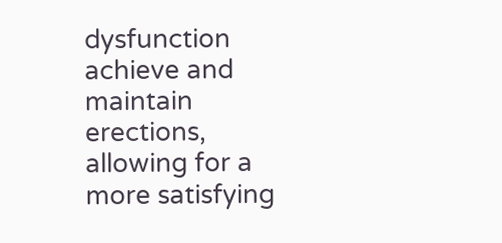dysfunction achieve and maintain erections, allowing for a more satisfying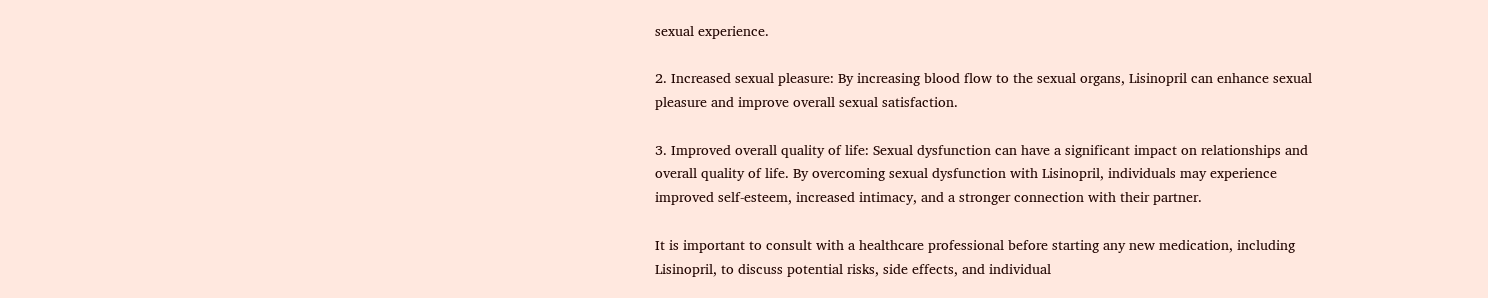sexual experience.

2. Increased sexual pleasure: By increasing blood flow to the sexual organs, Lisinopril can enhance sexual pleasure and improve overall sexual satisfaction.

3. Improved overall quality of life: Sexual dysfunction can have a significant impact on relationships and overall quality of life. By overcoming sexual dysfunction with Lisinopril, individuals may experience improved self-esteem, increased intimacy, and a stronger connection with their partner.

It is important to consult with a healthcare professional before starting any new medication, including Lisinopril, to discuss potential risks, side effects, and individual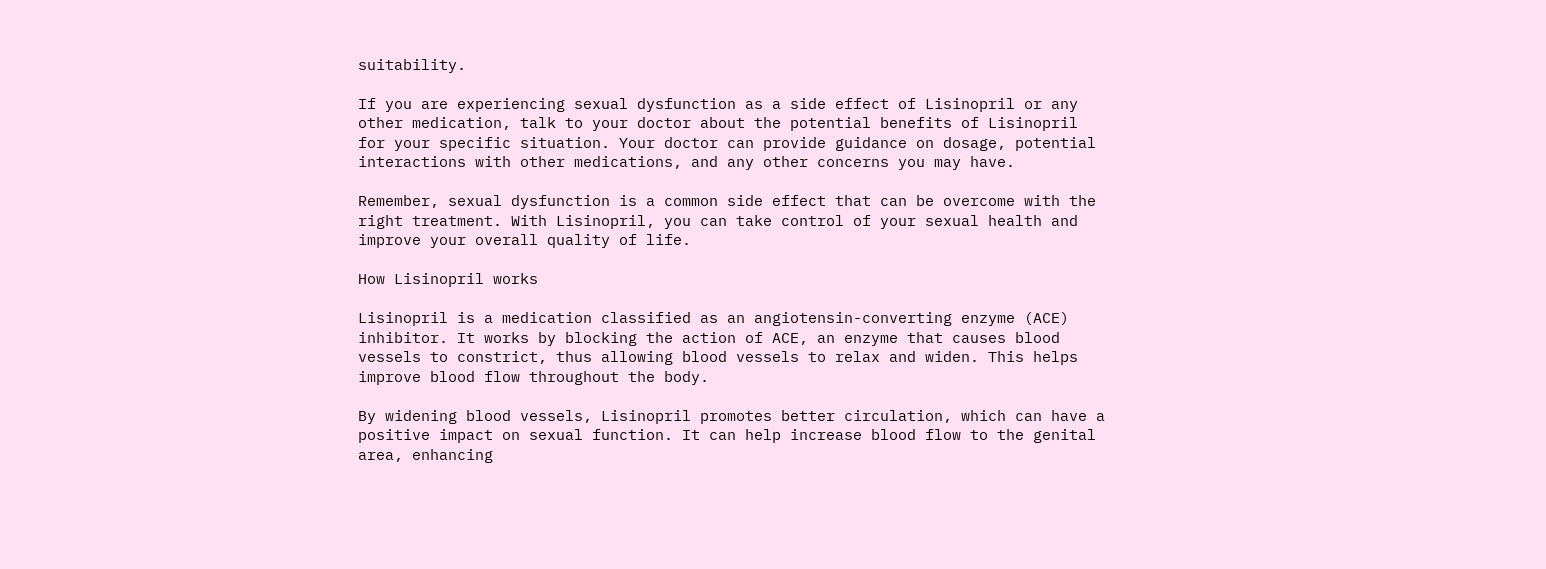suitability.

If you are experiencing sexual dysfunction as a side effect of Lisinopril or any other medication, talk to your doctor about the potential benefits of Lisinopril for your specific situation. Your doctor can provide guidance on dosage, potential interactions with other medications, and any other concerns you may have.

Remember, sexual dysfunction is a common side effect that can be overcome with the right treatment. With Lisinopril, you can take control of your sexual health and improve your overall quality of life.

How Lisinopril works

Lisinopril is a medication classified as an angiotensin-converting enzyme (ACE) inhibitor. It works by blocking the action of ACE, an enzyme that causes blood vessels to constrict, thus allowing blood vessels to relax and widen. This helps improve blood flow throughout the body.

By widening blood vessels, Lisinopril promotes better circulation, which can have a positive impact on sexual function. It can help increase blood flow to the genital area, enhancing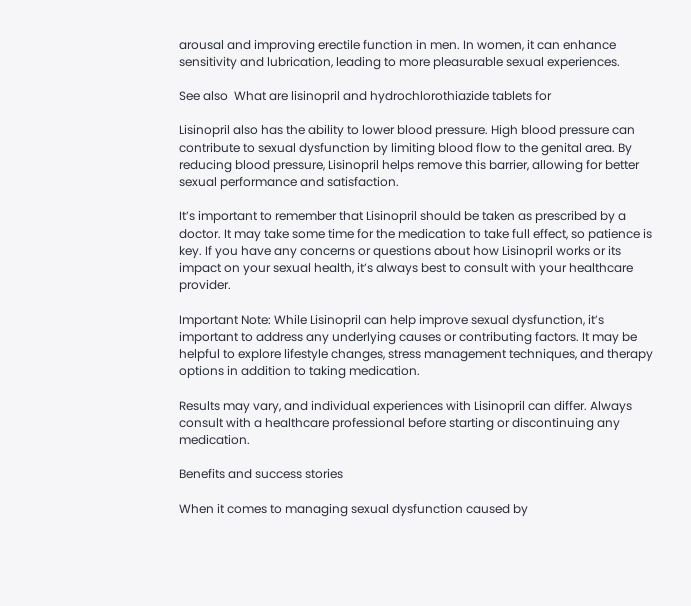arousal and improving erectile function in men. In women, it can enhance sensitivity and lubrication, leading to more pleasurable sexual experiences.

See also  What are lisinopril and hydrochlorothiazide tablets for

Lisinopril also has the ability to lower blood pressure. High blood pressure can contribute to sexual dysfunction by limiting blood flow to the genital area. By reducing blood pressure, Lisinopril helps remove this barrier, allowing for better sexual performance and satisfaction.

It’s important to remember that Lisinopril should be taken as prescribed by a doctor. It may take some time for the medication to take full effect, so patience is key. If you have any concerns or questions about how Lisinopril works or its impact on your sexual health, it’s always best to consult with your healthcare provider.

Important Note: While Lisinopril can help improve sexual dysfunction, it’s important to address any underlying causes or contributing factors. It may be helpful to explore lifestyle changes, stress management techniques, and therapy options in addition to taking medication.

Results may vary, and individual experiences with Lisinopril can differ. Always consult with a healthcare professional before starting or discontinuing any medication.

Benefits and success stories

When it comes to managing sexual dysfunction caused by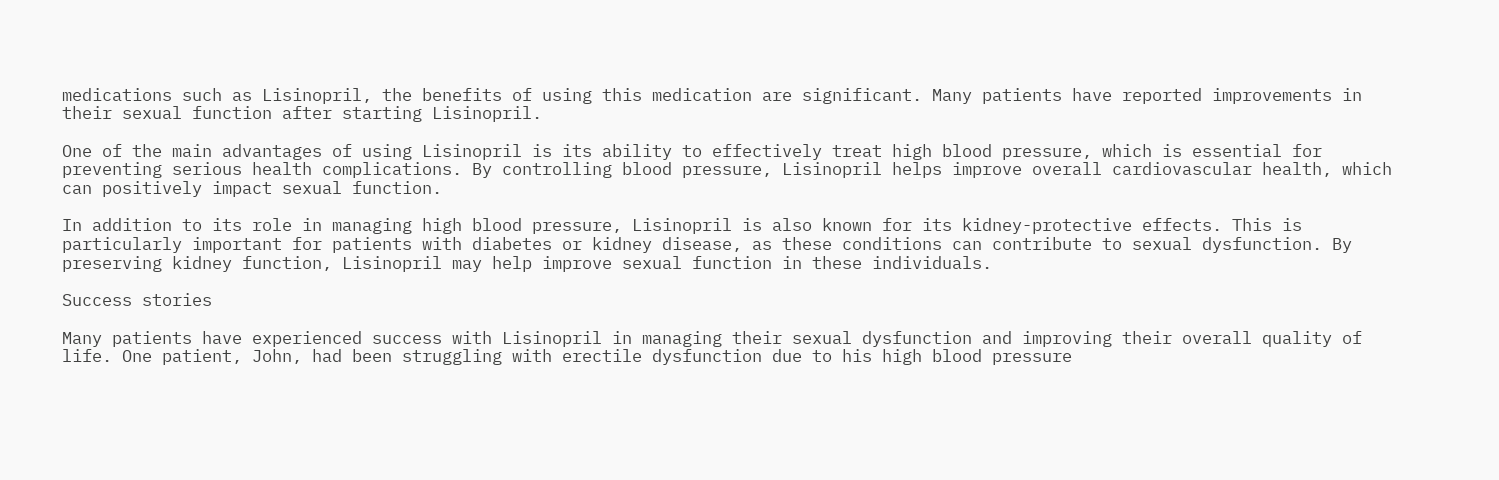medications such as Lisinopril, the benefits of using this medication are significant. Many patients have reported improvements in their sexual function after starting Lisinopril.

One of the main advantages of using Lisinopril is its ability to effectively treat high blood pressure, which is essential for preventing serious health complications. By controlling blood pressure, Lisinopril helps improve overall cardiovascular health, which can positively impact sexual function.

In addition to its role in managing high blood pressure, Lisinopril is also known for its kidney-protective effects. This is particularly important for patients with diabetes or kidney disease, as these conditions can contribute to sexual dysfunction. By preserving kidney function, Lisinopril may help improve sexual function in these individuals.

Success stories

Many patients have experienced success with Lisinopril in managing their sexual dysfunction and improving their overall quality of life. One patient, John, had been struggling with erectile dysfunction due to his high blood pressure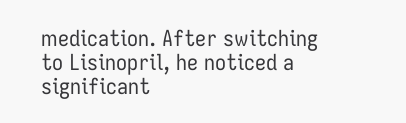medication. After switching to Lisinopril, he noticed a significant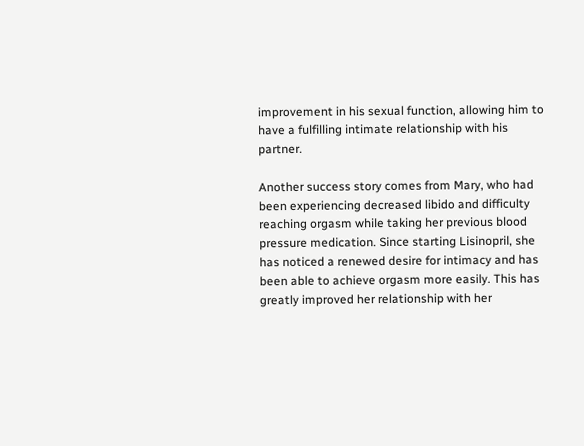improvement in his sexual function, allowing him to have a fulfilling intimate relationship with his partner.

Another success story comes from Mary, who had been experiencing decreased libido and difficulty reaching orgasm while taking her previous blood pressure medication. Since starting Lisinopril, she has noticed a renewed desire for intimacy and has been able to achieve orgasm more easily. This has greatly improved her relationship with her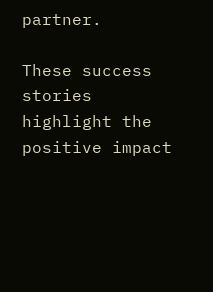partner.

These success stories highlight the positive impact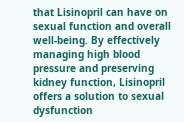that Lisinopril can have on sexual function and overall well-being. By effectively managing high blood pressure and preserving kidney function, Lisinopril offers a solution to sexual dysfunction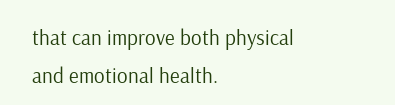that can improve both physical and emotional health.